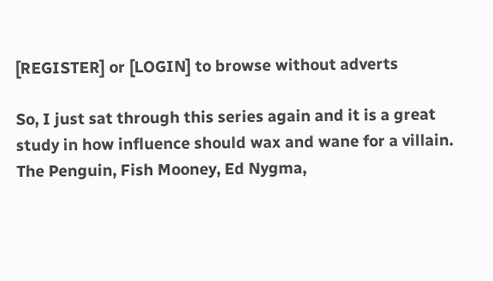[REGISTER] or [LOGIN] to browse without adverts

So, I just sat through this series again and it is a great study in how influence should wax and wane for a villain. The Penguin, Fish Mooney, Ed Nygma,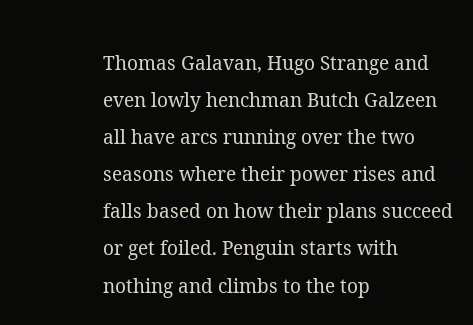Thomas Galavan, Hugo Strange and even lowly henchman Butch Galzeen all have arcs running over the two seasons where their power rises and falls based on how their plans succeed or get foiled. Penguin starts with nothing and climbs to the top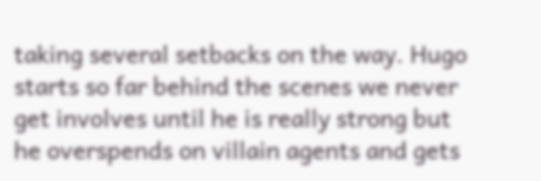taking several setbacks on the way. Hugo starts so far behind the scenes we never get involves until he is really strong but he overspends on villain agents and gets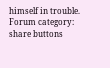himself in trouble.
Forum category:
share buttons